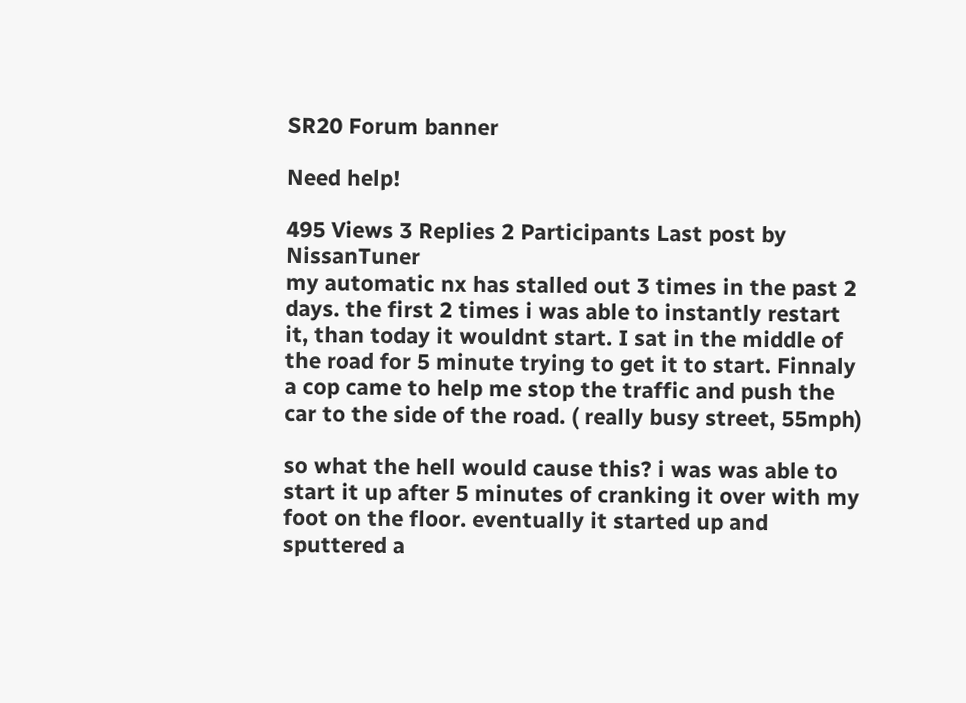SR20 Forum banner

Need help!

495 Views 3 Replies 2 Participants Last post by  NissanTuner
my automatic nx has stalled out 3 times in the past 2 days. the first 2 times i was able to instantly restart it, than today it wouldnt start. I sat in the middle of the road for 5 minute trying to get it to start. Finnaly a cop came to help me stop the traffic and push the car to the side of the road. ( really busy street, 55mph)

so what the hell would cause this? i was was able to start it up after 5 minutes of cranking it over with my foot on the floor. eventually it started up and sputtered a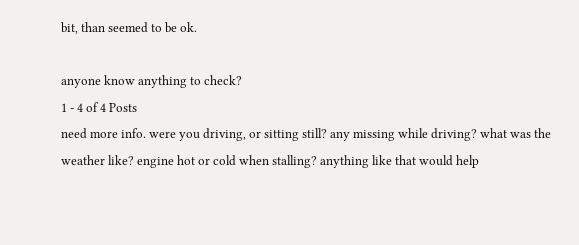bit, than seemed to be ok.

anyone know anything to check?
1 - 4 of 4 Posts
need more info. were you driving, or sitting still? any missing while driving? what was the weather like? engine hot or cold when stalling? anything like that would help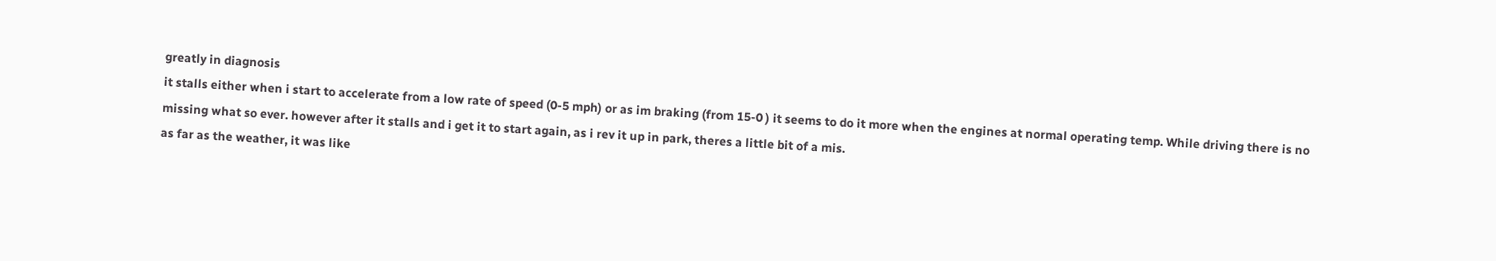greatly in diagnosis
it stalls either when i start to accelerate from a low rate of speed (0-5 mph) or as im braking (from 15-0 ) it seems to do it more when the engines at normal operating temp. While driving there is no missing what so ever. however after it stalls and i get it to start again, as i rev it up in park, theres a little bit of a mis.
as far as the weather, it was like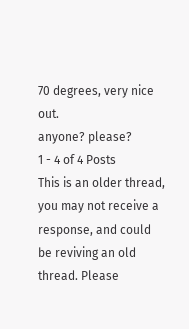70 degrees, very nice out.
anyone? please?
1 - 4 of 4 Posts
This is an older thread, you may not receive a response, and could be reviving an old thread. Please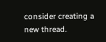consider creating a new thread.